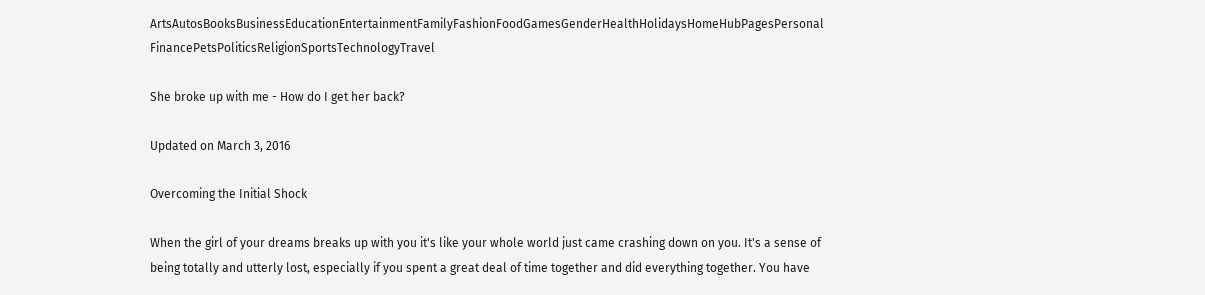ArtsAutosBooksBusinessEducationEntertainmentFamilyFashionFoodGamesGenderHealthHolidaysHomeHubPagesPersonal FinancePetsPoliticsReligionSportsTechnologyTravel

She broke up with me - How do I get her back?

Updated on March 3, 2016

Overcoming the Initial Shock

When the girl of your dreams breaks up with you it's like your whole world just came crashing down on you. It's a sense of being totally and utterly lost, especially if you spent a great deal of time together and did everything together. You have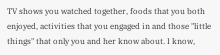TV shows you watched together, foods that you both enjoyed, activities that you engaged in and those "little things" that only you and her know about. I know,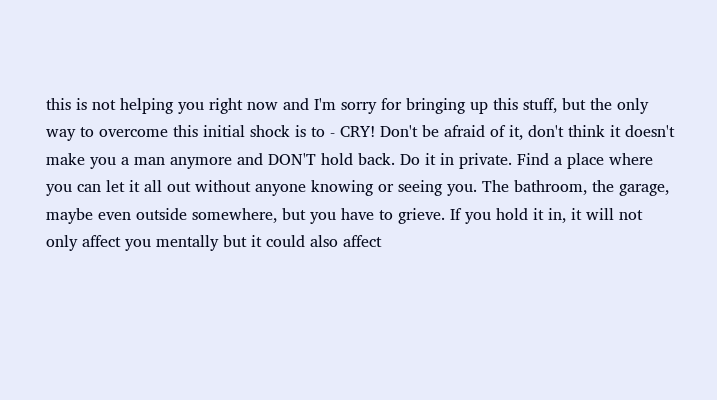this is not helping you right now and I'm sorry for bringing up this stuff, but the only way to overcome this initial shock is to - CRY! Don't be afraid of it, don't think it doesn't make you a man anymore and DON'T hold back. Do it in private. Find a place where you can let it all out without anyone knowing or seeing you. The bathroom, the garage, maybe even outside somewhere, but you have to grieve. If you hold it in, it will not only affect you mentally but it could also affect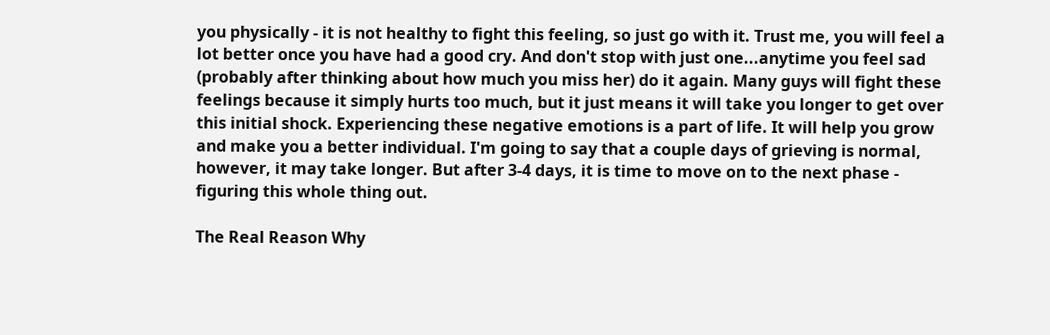you physically - it is not healthy to fight this feeling, so just go with it. Trust me, you will feel a lot better once you have had a good cry. And don't stop with just one...anytime you feel sad (probably after thinking about how much you miss her) do it again. Many guys will fight these feelings because it simply hurts too much, but it just means it will take you longer to get over this initial shock. Experiencing these negative emotions is a part of life. It will help you grow and make you a better individual. I'm going to say that a couple days of grieving is normal, however, it may take longer. But after 3-4 days, it is time to move on to the next phase - figuring this whole thing out.

The Real Reason Why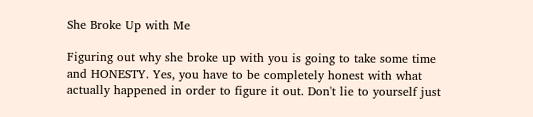She Broke Up with Me

Figuring out why she broke up with you is going to take some time and HONESTY. Yes, you have to be completely honest with what actually happened in order to figure it out. Don't lie to yourself just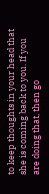to keep thoughts in your head that she is coming back to you. If you are doing that, then go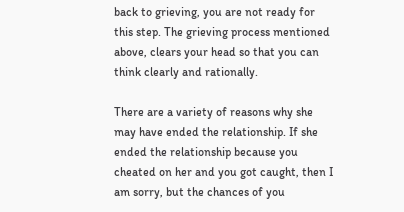back to grieving, you are not ready for this step. The grieving process mentioned above, clears your head so that you can think clearly and rationally.

There are a variety of reasons why she may have ended the relationship. If she ended the relationship because you cheated on her and you got caught, then I am sorry, but the chances of you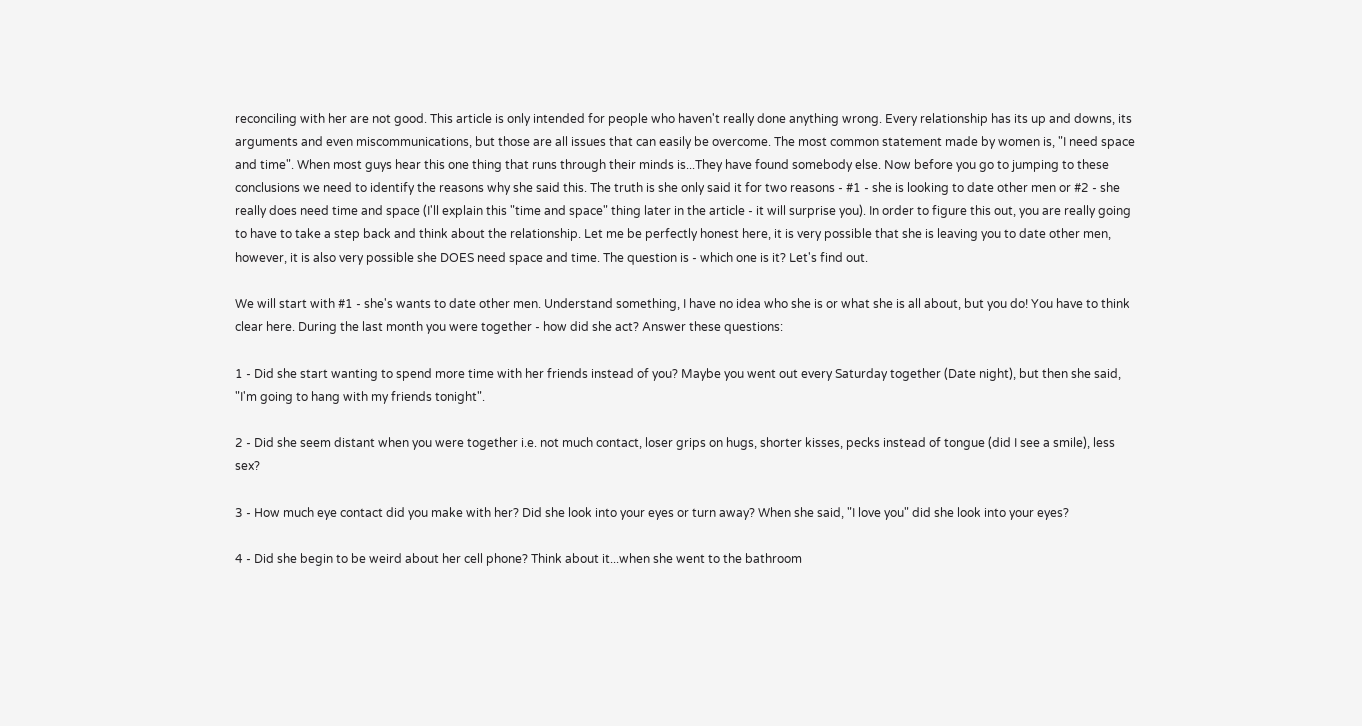reconciling with her are not good. This article is only intended for people who haven't really done anything wrong. Every relationship has its up and downs, its arguments and even miscommunications, but those are all issues that can easily be overcome. The most common statement made by women is, "I need space and time". When most guys hear this one thing that runs through their minds is...They have found somebody else. Now before you go to jumping to these conclusions we need to identify the reasons why she said this. The truth is she only said it for two reasons - #1 - she is looking to date other men or #2 - she really does need time and space (I'll explain this "time and space" thing later in the article - it will surprise you). In order to figure this out, you are really going to have to take a step back and think about the relationship. Let me be perfectly honest here, it is very possible that she is leaving you to date other men, however, it is also very possible she DOES need space and time. The question is - which one is it? Let's find out.

We will start with #1 - she's wants to date other men. Understand something, I have no idea who she is or what she is all about, but you do! You have to think clear here. During the last month you were together - how did she act? Answer these questions:

1 - Did she start wanting to spend more time with her friends instead of you? Maybe you went out every Saturday together (Date night), but then she said, "I'm going to hang with my friends tonight".

2 - Did she seem distant when you were together i.e. not much contact, loser grips on hugs, shorter kisses, pecks instead of tongue (did I see a smile), less sex?

3 - How much eye contact did you make with her? Did she look into your eyes or turn away? When she said, "I love you" did she look into your eyes?

4 - Did she begin to be weird about her cell phone? Think about it...when she went to the bathroom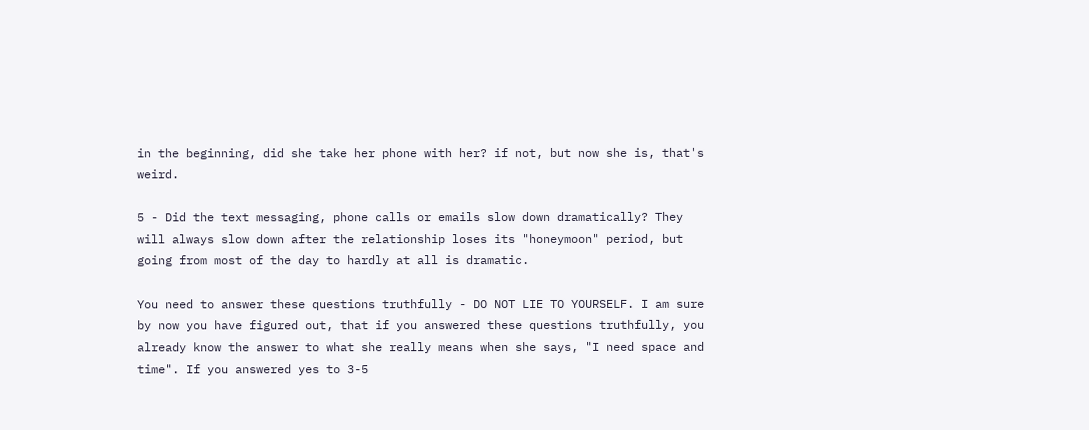in the beginning, did she take her phone with her? if not, but now she is, that's weird.

5 - Did the text messaging, phone calls or emails slow down dramatically? They will always slow down after the relationship loses its "honeymoon" period, but going from most of the day to hardly at all is dramatic.

You need to answer these questions truthfully - DO NOT LIE TO YOURSELF. I am sure by now you have figured out, that if you answered these questions truthfully, you already know the answer to what she really means when she says, "I need space and time". If you answered yes to 3-5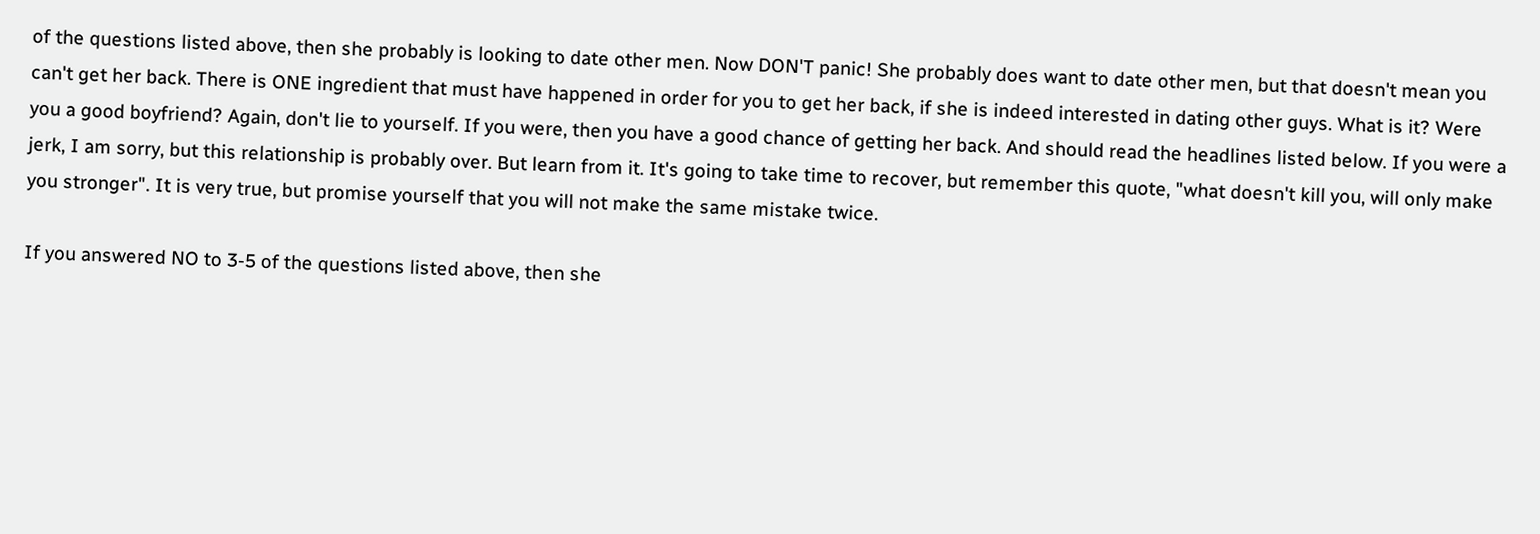of the questions listed above, then she probably is looking to date other men. Now DON'T panic! She probably does want to date other men, but that doesn't mean you can't get her back. There is ONE ingredient that must have happened in order for you to get her back, if she is indeed interested in dating other guys. What is it? Were you a good boyfriend? Again, don't lie to yourself. If you were, then you have a good chance of getting her back. And should read the headlines listed below. If you were a jerk, I am sorry, but this relationship is probably over. But learn from it. It's going to take time to recover, but remember this quote, "what doesn't kill you, will only make you stronger". It is very true, but promise yourself that you will not make the same mistake twice.

If you answered NO to 3-5 of the questions listed above, then she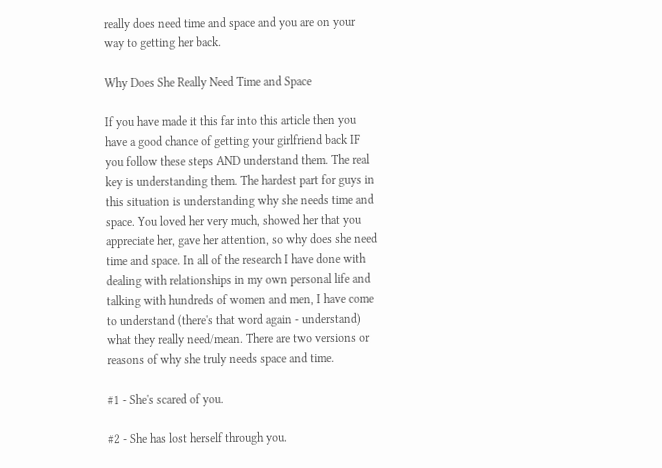really does need time and space and you are on your way to getting her back.

Why Does She Really Need Time and Space

If you have made it this far into this article then you have a good chance of getting your girlfriend back IF you follow these steps AND understand them. The real key is understanding them. The hardest part for guys in this situation is understanding why she needs time and space. You loved her very much, showed her that you appreciate her, gave her attention, so why does she need time and space. In all of the research I have done with dealing with relationships in my own personal life and talking with hundreds of women and men, I have come to understand (there's that word again - understand) what they really need/mean. There are two versions or reasons of why she truly needs space and time.

#1 - She's scared of you.

#2 - She has lost herself through you.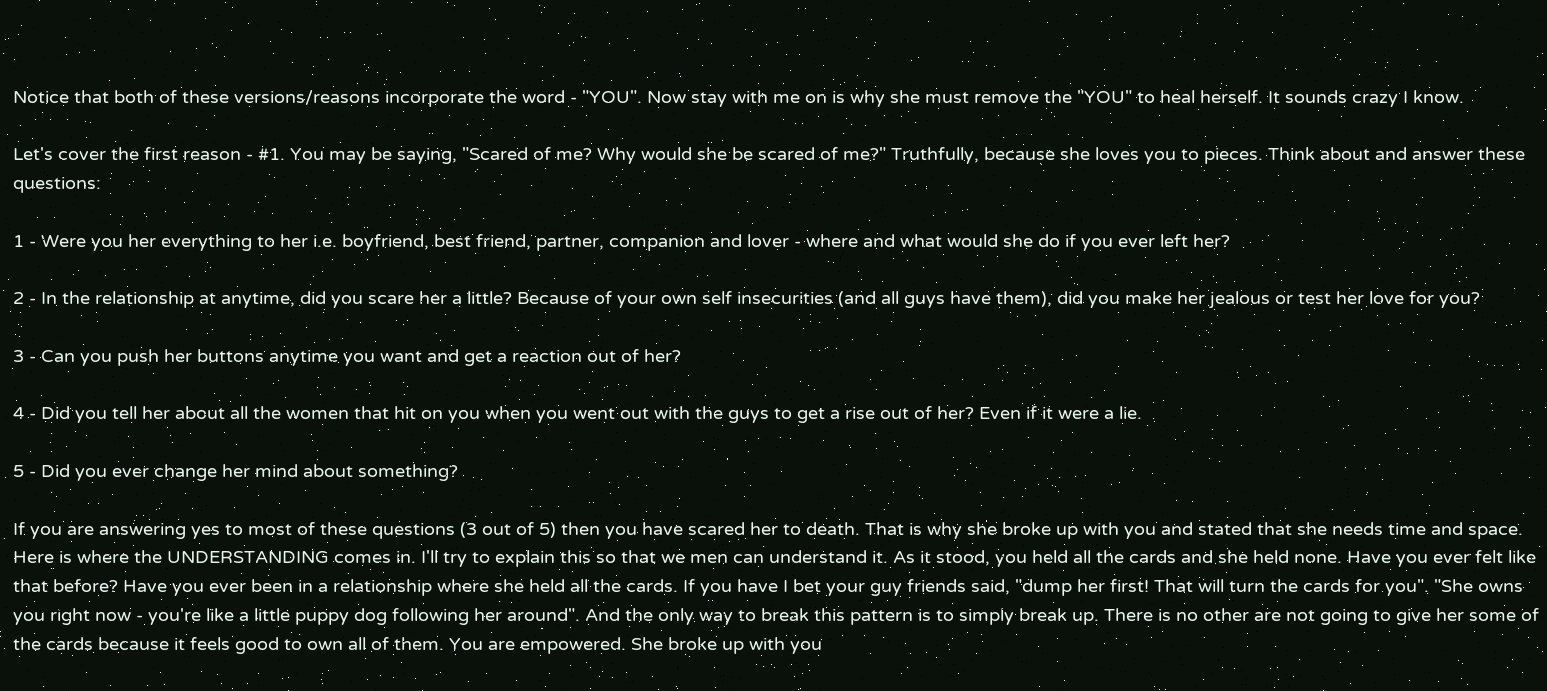Notice that both of these versions/reasons incorporate the word - "YOU". Now stay with me on is why she must remove the "YOU" to heal herself. It sounds crazy I know.

Let's cover the first reason - #1. You may be saying, "Scared of me? Why would she be scared of me?" Truthfully, because she loves you to pieces. Think about and answer these questions:

1 - Were you her everything to her i.e. boyfriend, best friend, partner, companion and lover - where and what would she do if you ever left her?

2 - In the relationship at anytime, did you scare her a little? Because of your own self insecurities (and all guys have them), did you make her jealous or test her love for you?

3 - Can you push her buttons anytime you want and get a reaction out of her?

4 - Did you tell her about all the women that hit on you when you went out with the guys to get a rise out of her? Even if it were a lie.

5 - Did you ever change her mind about something?

If you are answering yes to most of these questions (3 out of 5) then you have scared her to death. That is why she broke up with you and stated that she needs time and space. Here is where the UNDERSTANDING comes in. I'll try to explain this so that we men can understand it. As it stood, you held all the cards and she held none. Have you ever felt like that before? Have you ever been in a relationship where she held all the cards. If you have I bet your guy friends said, "dump her first! That will turn the cards for you". "She owns you right now - you're like a little puppy dog following her around". And the only way to break this pattern is to simply break up. There is no other are not going to give her some of the cards because it feels good to own all of them. You are empowered. She broke up with you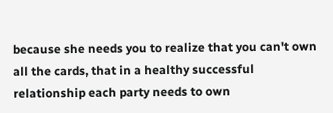because she needs you to realize that you can't own all the cards, that in a healthy successful relationship each party needs to own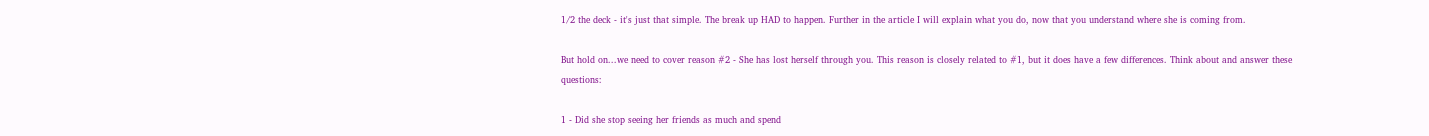1/2 the deck - it's just that simple. The break up HAD to happen. Further in the article I will explain what you do, now that you understand where she is coming from.

But hold on...we need to cover reason #2 - She has lost herself through you. This reason is closely related to #1, but it does have a few differences. Think about and answer these questions:

1 - Did she stop seeing her friends as much and spend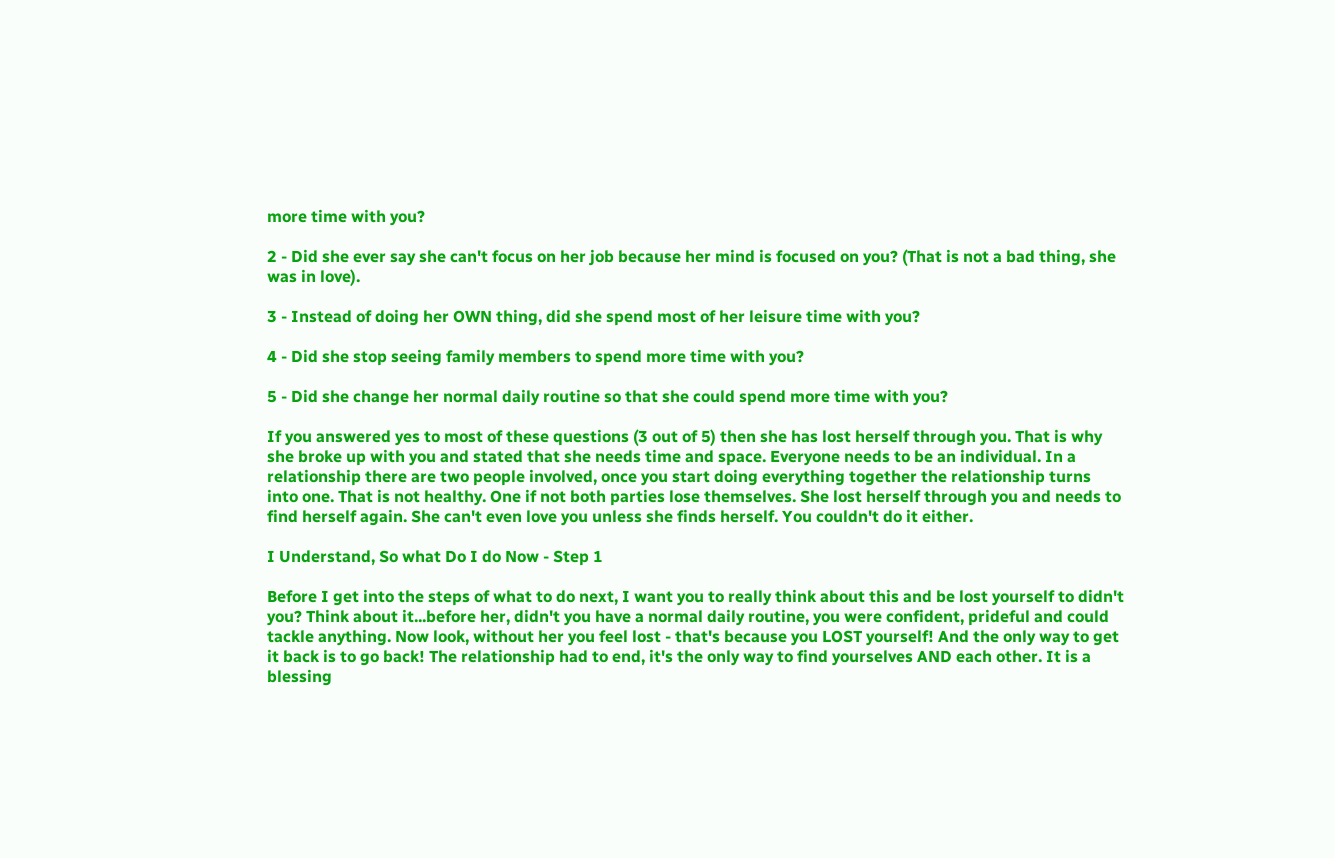more time with you?

2 - Did she ever say she can't focus on her job because her mind is focused on you? (That is not a bad thing, she was in love).

3 - Instead of doing her OWN thing, did she spend most of her leisure time with you?

4 - Did she stop seeing family members to spend more time with you?

5 - Did she change her normal daily routine so that she could spend more time with you?

If you answered yes to most of these questions (3 out of 5) then she has lost herself through you. That is why she broke up with you and stated that she needs time and space. Everyone needs to be an individual. In a relationship there are two people involved, once you start doing everything together the relationship turns into one. That is not healthy. One if not both parties lose themselves. She lost herself through you and needs to find herself again. She can't even love you unless she finds herself. You couldn't do it either.

I Understand, So what Do I do Now - Step 1

Before I get into the steps of what to do next, I want you to really think about this and be lost yourself to didn't you? Think about it...before her, didn't you have a normal daily routine, you were confident, prideful and could tackle anything. Now look, without her you feel lost - that's because you LOST yourself! And the only way to get it back is to go back! The relationship had to end, it's the only way to find yourselves AND each other. It is a blessing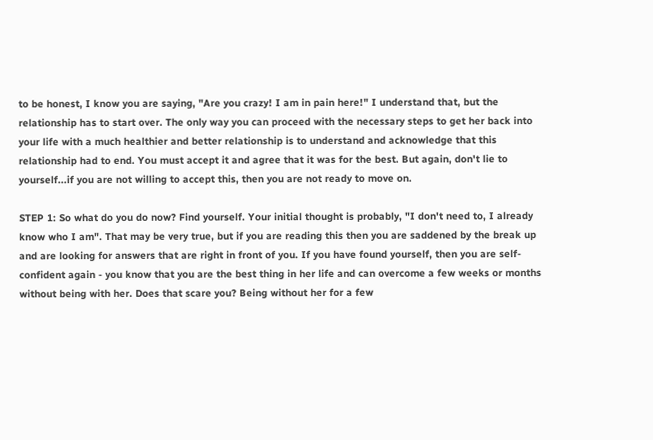to be honest, I know you are saying, "Are you crazy! I am in pain here!" I understand that, but the relationship has to start over. The only way you can proceed with the necessary steps to get her back into your life with a much healthier and better relationship is to understand and acknowledge that this relationship had to end. You must accept it and agree that it was for the best. But again, don't lie to yourself...if you are not willing to accept this, then you are not ready to move on.

STEP 1: So what do you do now? Find yourself. Your initial thought is probably, "I don't need to, I already know who I am". That may be very true, but if you are reading this then you are saddened by the break up and are looking for answers that are right in front of you. If you have found yourself, then you are self-confident again - you know that you are the best thing in her life and can overcome a few weeks or months without being with her. Does that scare you? Being without her for a few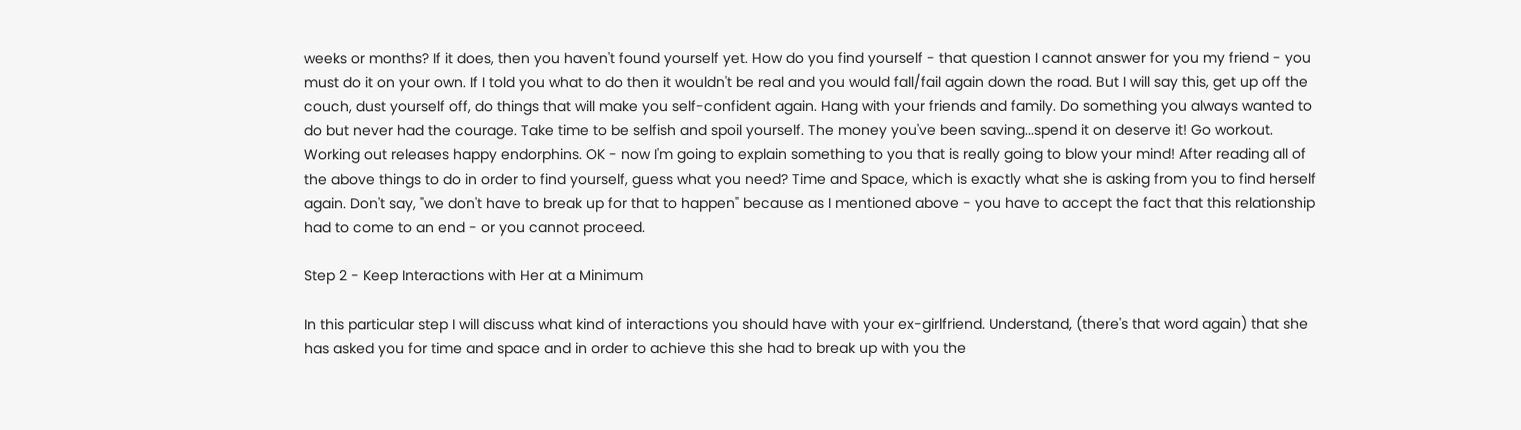weeks or months? If it does, then you haven't found yourself yet. How do you find yourself - that question I cannot answer for you my friend - you must do it on your own. If I told you what to do then it wouldn't be real and you would fall/fail again down the road. But I will say this, get up off the couch, dust yourself off, do things that will make you self-confident again. Hang with your friends and family. Do something you always wanted to do but never had the courage. Take time to be selfish and spoil yourself. The money you've been saving...spend it on deserve it! Go workout. Working out releases happy endorphins. OK - now I'm going to explain something to you that is really going to blow your mind! After reading all of the above things to do in order to find yourself, guess what you need? Time and Space, which is exactly what she is asking from you to find herself again. Don't say, "we don't have to break up for that to happen" because as I mentioned above - you have to accept the fact that this relationship had to come to an end - or you cannot proceed.

Step 2 - Keep Interactions with Her at a Minimum

In this particular step I will discuss what kind of interactions you should have with your ex-girlfriend. Understand, (there's that word again) that she has asked you for time and space and in order to achieve this she had to break up with you the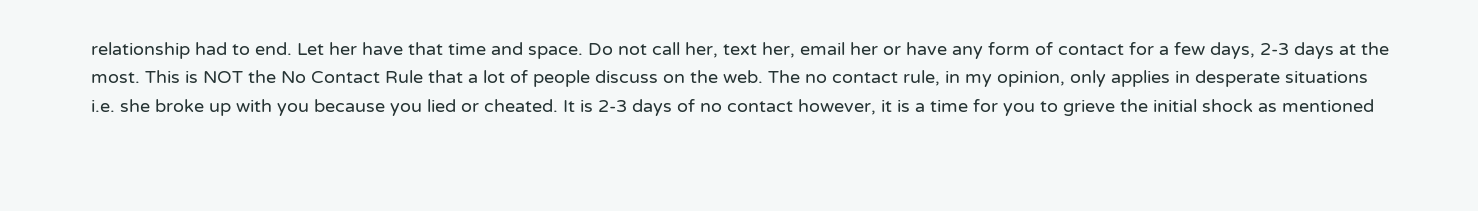relationship had to end. Let her have that time and space. Do not call her, text her, email her or have any form of contact for a few days, 2-3 days at the most. This is NOT the No Contact Rule that a lot of people discuss on the web. The no contact rule, in my opinion, only applies in desperate situations i.e. she broke up with you because you lied or cheated. It is 2-3 days of no contact however, it is a time for you to grieve the initial shock as mentioned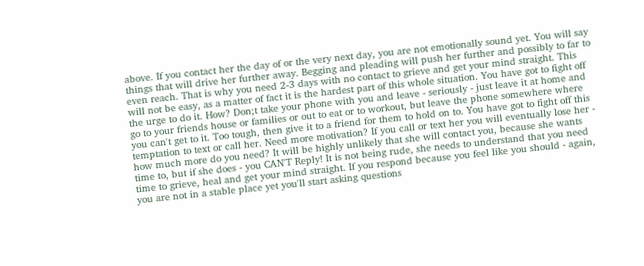above. If you contact her the day of or the very next day, you are not emotionally sound yet. You will say things that will drive her further away. Begging and pleading will push her further and possibly to far to even reach. That is why you need 2-3 days with no contact to grieve and get your mind straight. This will not be easy, as a matter of fact it is the hardest part of this whole situation. You have got to fight off the urge to do it. How? Don;t take your phone with you and leave - seriously - just leave it at home and go to your friends house or families or out to eat or to workout, but leave the phone somewhere where you can't get to it. Too tough, then give it to a friend for them to hold on to. You have got to fight off this temptation to text or call her. Need more motivation? If you call or text her you will eventually lose her - how much more do you need? It will be highly unlikely that she will contact you, because she wants time to, but if she does - you CAN'T Reply! It is not being rude, she needs to understand that you need time to grieve, heal and get your mind straight. If you respond because you feel like you should - again, you are not in a stable place yet you'll start asking questions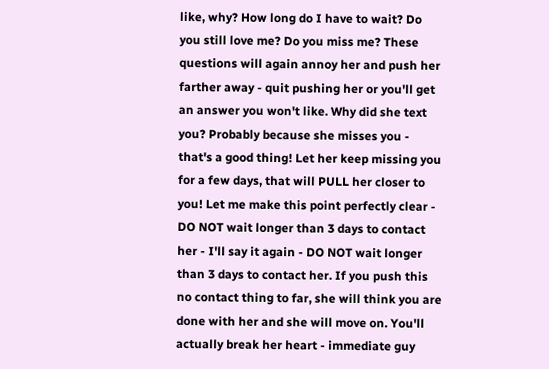like, why? How long do I have to wait? Do you still love me? Do you miss me? These questions will again annoy her and push her farther away - quit pushing her or you'll get an answer you won't like. Why did she text you? Probably because she misses you - that's a good thing! Let her keep missing you for a few days, that will PULL her closer to you! Let me make this point perfectly clear - DO NOT wait longer than 3 days to contact her - I'll say it again - DO NOT wait longer than 3 days to contact her. If you push this no contact thing to far, she will think you are done with her and she will move on. You'll actually break her heart - immediate guy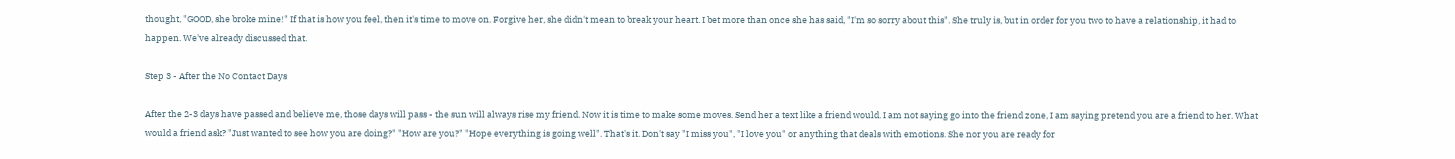thought, "GOOD, she broke mine!" If that is how you feel, then it's time to move on. Forgive her, she didn't mean to break your heart. I bet more than once she has said, "I'm so sorry about this". She truly is, but in order for you two to have a relationship, it had to happen. We've already discussed that.

Step 3 - After the No Contact Days

After the 2-3 days have passed and believe me, those days will pass - the sun will always rise my friend. Now it is time to make some moves. Send her a text like a friend would. I am not saying go into the friend zone, I am saying pretend you are a friend to her. What would a friend ask? "Just wanted to see how you are doing?" "How are you?" "Hope everything is going well". That's it. Don't say "I miss you", "I love you" or anything that deals with emotions. She nor you are ready for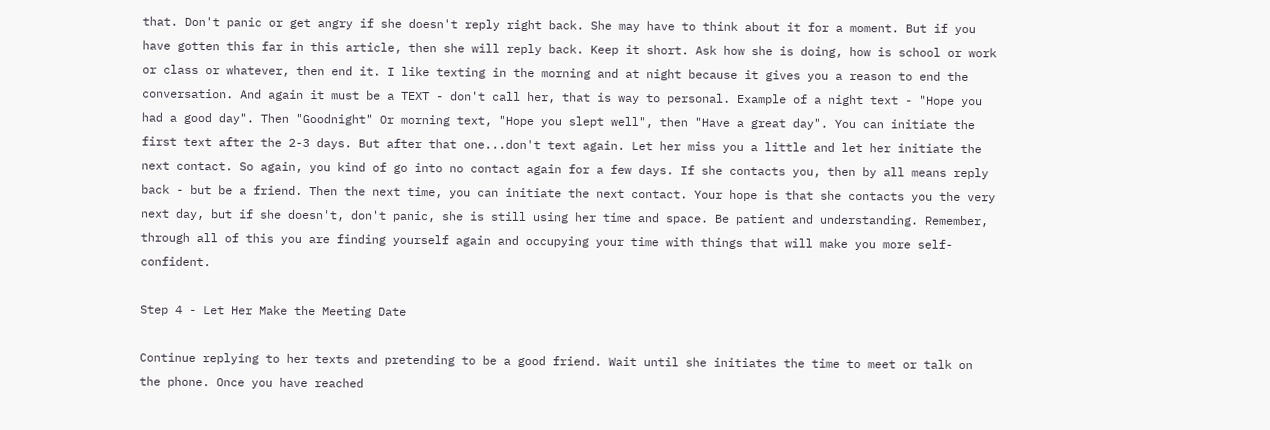that. Don't panic or get angry if she doesn't reply right back. She may have to think about it for a moment. But if you have gotten this far in this article, then she will reply back. Keep it short. Ask how she is doing, how is school or work or class or whatever, then end it. I like texting in the morning and at night because it gives you a reason to end the conversation. And again it must be a TEXT - don't call her, that is way to personal. Example of a night text - "Hope you had a good day". Then "Goodnight" Or morning text, "Hope you slept well", then "Have a great day". You can initiate the first text after the 2-3 days. But after that one...don't text again. Let her miss you a little and let her initiate the next contact. So again, you kind of go into no contact again for a few days. If she contacts you, then by all means reply back - but be a friend. Then the next time, you can initiate the next contact. Your hope is that she contacts you the very next day, but if she doesn't, don't panic, she is still using her time and space. Be patient and understanding. Remember, through all of this you are finding yourself again and occupying your time with things that will make you more self-confident.

Step 4 - Let Her Make the Meeting Date

Continue replying to her texts and pretending to be a good friend. Wait until she initiates the time to meet or talk on the phone. Once you have reached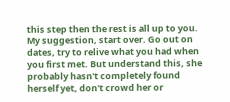this step then the rest is all up to you. My suggestion, start over. Go out on dates, try to relive what you had when you first met. But understand this, she probably hasn't completely found herself yet, don't crowd her or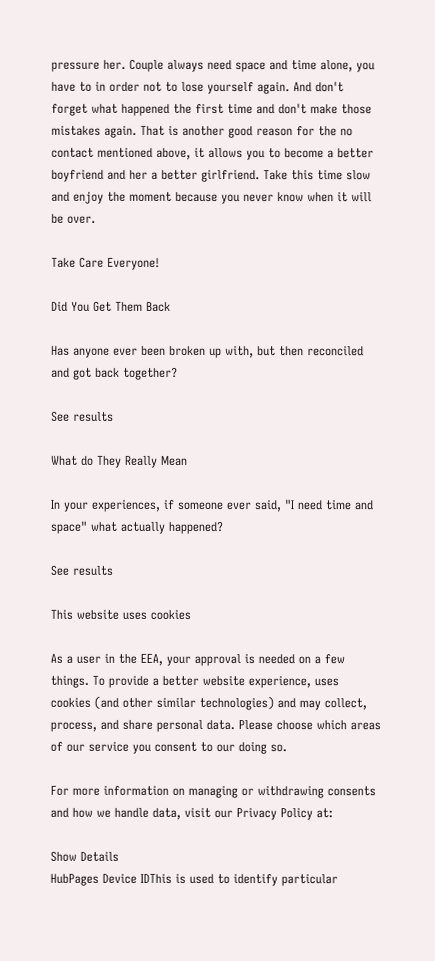pressure her. Couple always need space and time alone, you have to in order not to lose yourself again. And don't forget what happened the first time and don't make those mistakes again. That is another good reason for the no contact mentioned above, it allows you to become a better boyfriend and her a better girlfriend. Take this time slow and enjoy the moment because you never know when it will be over.

Take Care Everyone!

Did You Get Them Back

Has anyone ever been broken up with, but then reconciled and got back together?

See results

What do They Really Mean

In your experiences, if someone ever said, "I need time and space" what actually happened?

See results

This website uses cookies

As a user in the EEA, your approval is needed on a few things. To provide a better website experience, uses cookies (and other similar technologies) and may collect, process, and share personal data. Please choose which areas of our service you consent to our doing so.

For more information on managing or withdrawing consents and how we handle data, visit our Privacy Policy at:

Show Details
HubPages Device IDThis is used to identify particular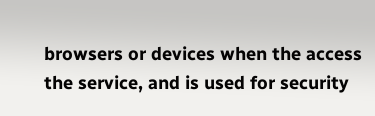browsers or devices when the access the service, and is used for security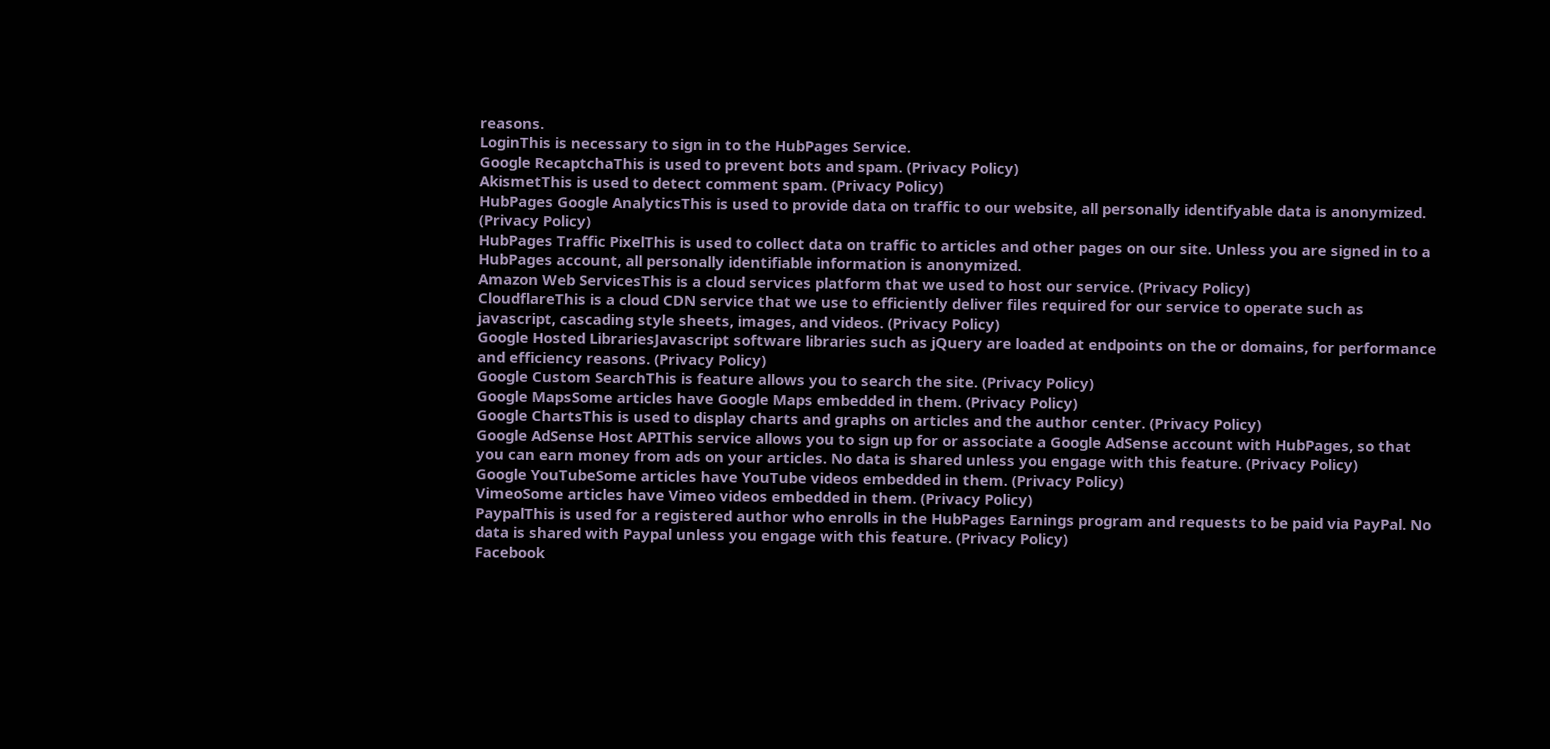reasons.
LoginThis is necessary to sign in to the HubPages Service.
Google RecaptchaThis is used to prevent bots and spam. (Privacy Policy)
AkismetThis is used to detect comment spam. (Privacy Policy)
HubPages Google AnalyticsThis is used to provide data on traffic to our website, all personally identifyable data is anonymized. (Privacy Policy)
HubPages Traffic PixelThis is used to collect data on traffic to articles and other pages on our site. Unless you are signed in to a HubPages account, all personally identifiable information is anonymized.
Amazon Web ServicesThis is a cloud services platform that we used to host our service. (Privacy Policy)
CloudflareThis is a cloud CDN service that we use to efficiently deliver files required for our service to operate such as javascript, cascading style sheets, images, and videos. (Privacy Policy)
Google Hosted LibrariesJavascript software libraries such as jQuery are loaded at endpoints on the or domains, for performance and efficiency reasons. (Privacy Policy)
Google Custom SearchThis is feature allows you to search the site. (Privacy Policy)
Google MapsSome articles have Google Maps embedded in them. (Privacy Policy)
Google ChartsThis is used to display charts and graphs on articles and the author center. (Privacy Policy)
Google AdSense Host APIThis service allows you to sign up for or associate a Google AdSense account with HubPages, so that you can earn money from ads on your articles. No data is shared unless you engage with this feature. (Privacy Policy)
Google YouTubeSome articles have YouTube videos embedded in them. (Privacy Policy)
VimeoSome articles have Vimeo videos embedded in them. (Privacy Policy)
PaypalThis is used for a registered author who enrolls in the HubPages Earnings program and requests to be paid via PayPal. No data is shared with Paypal unless you engage with this feature. (Privacy Policy)
Facebook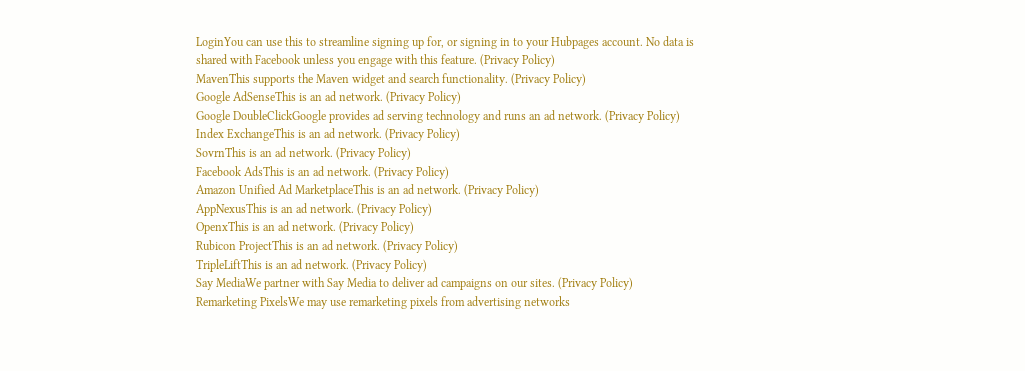LoginYou can use this to streamline signing up for, or signing in to your Hubpages account. No data is shared with Facebook unless you engage with this feature. (Privacy Policy)
MavenThis supports the Maven widget and search functionality. (Privacy Policy)
Google AdSenseThis is an ad network. (Privacy Policy)
Google DoubleClickGoogle provides ad serving technology and runs an ad network. (Privacy Policy)
Index ExchangeThis is an ad network. (Privacy Policy)
SovrnThis is an ad network. (Privacy Policy)
Facebook AdsThis is an ad network. (Privacy Policy)
Amazon Unified Ad MarketplaceThis is an ad network. (Privacy Policy)
AppNexusThis is an ad network. (Privacy Policy)
OpenxThis is an ad network. (Privacy Policy)
Rubicon ProjectThis is an ad network. (Privacy Policy)
TripleLiftThis is an ad network. (Privacy Policy)
Say MediaWe partner with Say Media to deliver ad campaigns on our sites. (Privacy Policy)
Remarketing PixelsWe may use remarketing pixels from advertising networks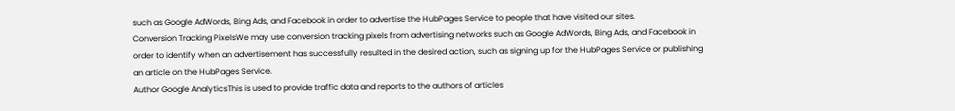such as Google AdWords, Bing Ads, and Facebook in order to advertise the HubPages Service to people that have visited our sites.
Conversion Tracking PixelsWe may use conversion tracking pixels from advertising networks such as Google AdWords, Bing Ads, and Facebook in order to identify when an advertisement has successfully resulted in the desired action, such as signing up for the HubPages Service or publishing an article on the HubPages Service.
Author Google AnalyticsThis is used to provide traffic data and reports to the authors of articles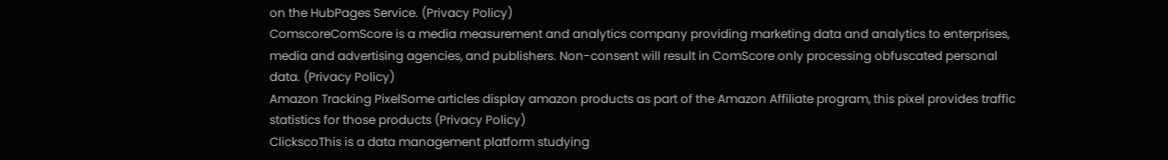on the HubPages Service. (Privacy Policy)
ComscoreComScore is a media measurement and analytics company providing marketing data and analytics to enterprises, media and advertising agencies, and publishers. Non-consent will result in ComScore only processing obfuscated personal data. (Privacy Policy)
Amazon Tracking PixelSome articles display amazon products as part of the Amazon Affiliate program, this pixel provides traffic statistics for those products (Privacy Policy)
ClickscoThis is a data management platform studying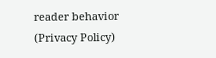reader behavior (Privacy Policy)